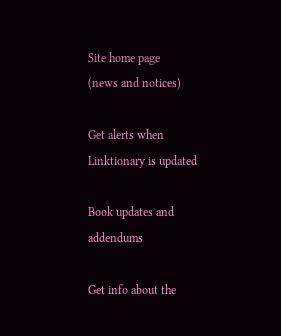Site home page
(news and notices)

Get alerts when Linktionary is updated

Book updates and addendums

Get info about the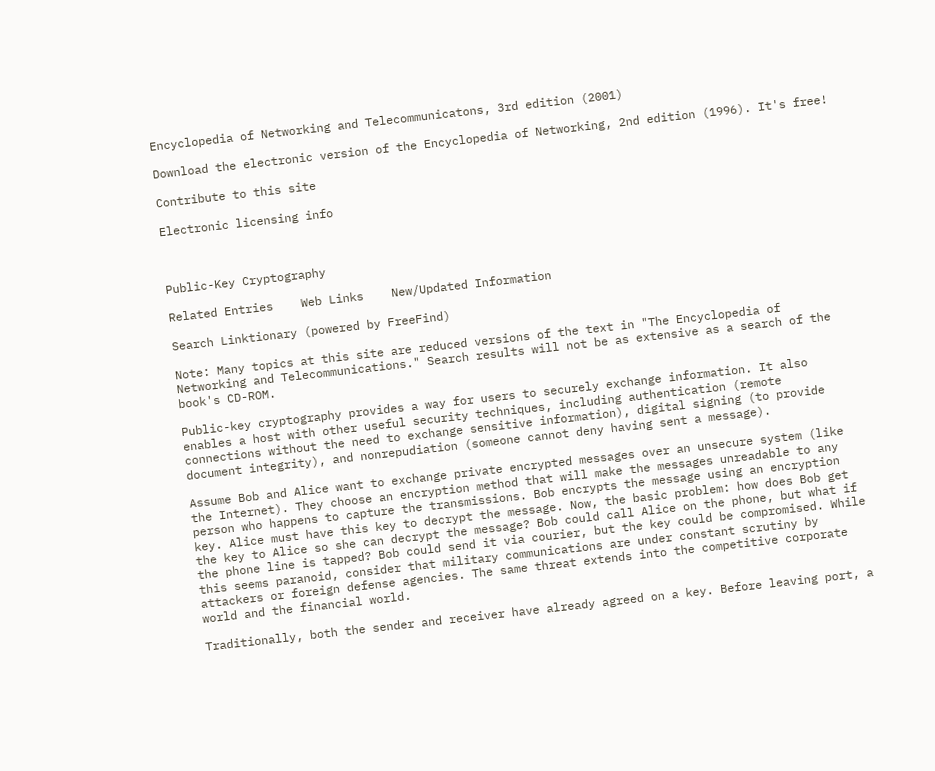Encyclopedia of Networking and Telecommunicatons, 3rd edition (2001)

Download the electronic version of the Encyclopedia of Networking, 2nd edition (1996). It's free!

Contribute to this site

Electronic licensing info



Public-Key Cryptography

Related Entries    Web Links    New/Updated Information

Search Linktionary (powered by FreeFind)

Note: Many topics at this site are reduced versions of the text in "The Encyclopedia of Networking and Telecommunications." Search results will not be as extensive as a search of the book's CD-ROM.

Public-key cryptography provides a way for users to securely exchange information. It also enables a host with other useful security techniques, including authentication (remote connections without the need to exchange sensitive information), digital signing (to provide document integrity), and nonrepudiation (someone cannot deny having sent a message).

Assume Bob and Alice want to exchange private encrypted messages over an unsecure system (like the Internet). They choose an encryption method that will make the messages unreadable to any person who happens to capture the transmissions. Bob encrypts the message using an encryption key. Alice must have this key to decrypt the message. Now, the basic problem: how does Bob get the key to Alice so she can decrypt the message? Bob could call Alice on the phone, but what if the phone line is tapped? Bob could send it via courier, but the key could be compromised. While this seems paranoid, consider that military communications are under constant scrutiny by attackers or foreign defense agencies. The same threat extends into the competitive corporate world and the financial world.

Traditionally, both the sender and receiver have already agreed on a key. Before leaving port, a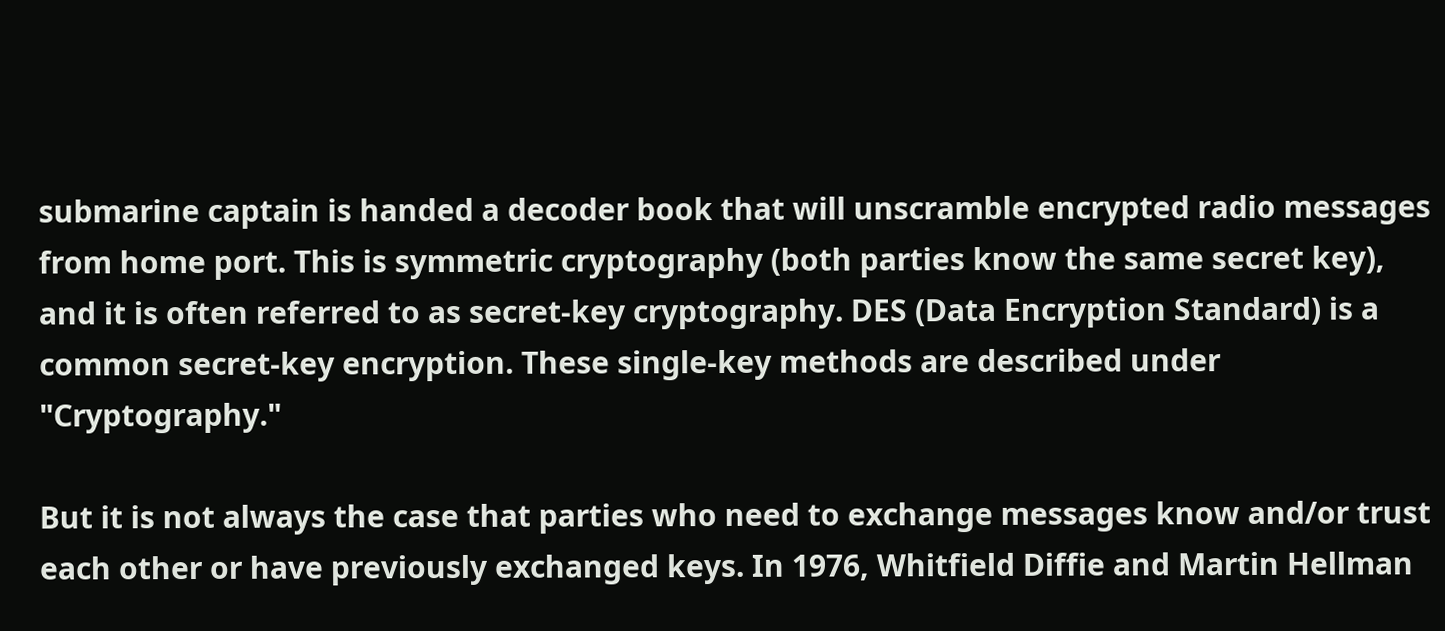submarine captain is handed a decoder book that will unscramble encrypted radio messages from home port. This is symmetric cryptography (both parties know the same secret key), and it is often referred to as secret-key cryptography. DES (Data Encryption Standard) is a common secret-key encryption. These single-key methods are described under "Cryptography."

But it is not always the case that parties who need to exchange messages know and/or trust each other or have previously exchanged keys. In 1976, Whitfield Diffie and Martin Hellman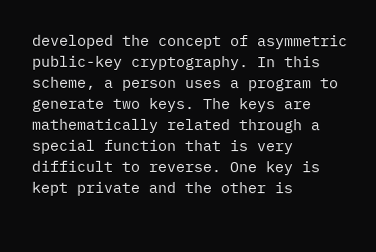developed the concept of asymmetric public-key cryptography. In this scheme, a person uses a program to generate two keys. The keys are mathematically related through a special function that is very difficult to reverse. One key is kept private and the other is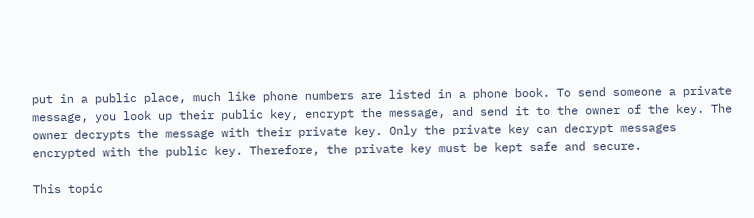put in a public place, much like phone numbers are listed in a phone book. To send someone a private message, you look up their public key, encrypt the message, and send it to the owner of the key. The owner decrypts the message with their private key. Only the private key can decrypt messages encrypted with the public key. Therefore, the private key must be kept safe and secure.

This topic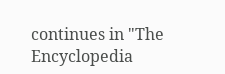continues in "The Encyclopedia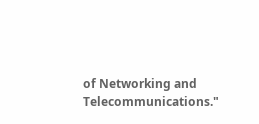of Networking and Telecommunications."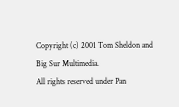Copyright (c) 2001 Tom Sheldon and Big Sur Multimedia.
All rights reserved under Pan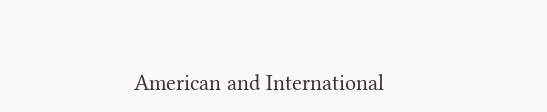American and International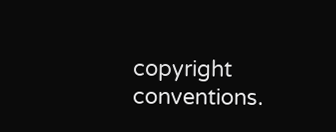copyright conventions.